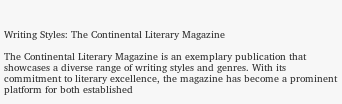Writing Styles: The Continental Literary Magazine

The Continental Literary Magazine is an exemplary publication that showcases a diverse range of writing styles and genres. With its commitment to literary excellence, the magazine has become a prominent platform for both established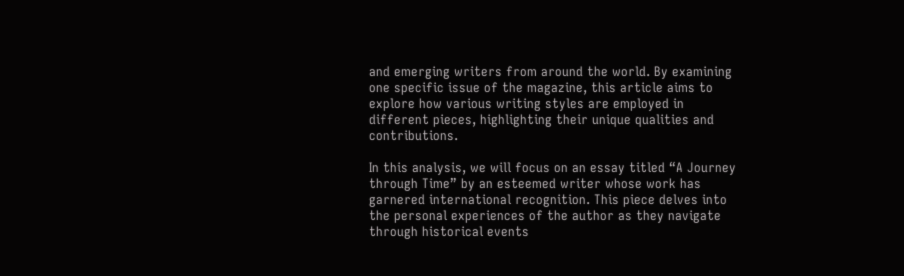and emerging writers from around the world. By examining one specific issue of the magazine, this article aims to explore how various writing styles are employed in different pieces, highlighting their unique qualities and contributions.

In this analysis, we will focus on an essay titled “A Journey through Time” by an esteemed writer whose work has garnered international recognition. This piece delves into the personal experiences of the author as they navigate through historical events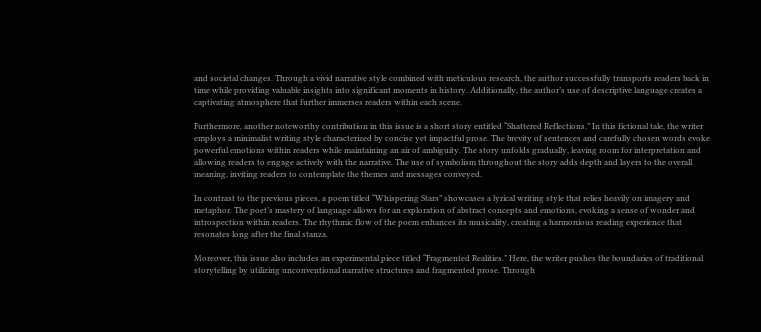and societal changes. Through a vivid narrative style combined with meticulous research, the author successfully transports readers back in time while providing valuable insights into significant moments in history. Additionally, the author’s use of descriptive language creates a captivating atmosphere that further immerses readers within each scene.

Furthermore, another noteworthy contribution in this issue is a short story entitled “Shattered Reflections.” In this fictional tale, the writer employs a minimalist writing style characterized by concise yet impactful prose. The brevity of sentences and carefully chosen words evoke powerful emotions within readers while maintaining an air of ambiguity. The story unfolds gradually, leaving room for interpretation and allowing readers to engage actively with the narrative. The use of symbolism throughout the story adds depth and layers to the overall meaning, inviting readers to contemplate the themes and messages conveyed.

In contrast to the previous pieces, a poem titled “Whispering Stars” showcases a lyrical writing style that relies heavily on imagery and metaphor. The poet’s mastery of language allows for an exploration of abstract concepts and emotions, evoking a sense of wonder and introspection within readers. The rhythmic flow of the poem enhances its musicality, creating a harmonious reading experience that resonates long after the final stanza.

Moreover, this issue also includes an experimental piece titled “Fragmented Realities.” Here, the writer pushes the boundaries of traditional storytelling by utilizing unconventional narrative structures and fragmented prose. Through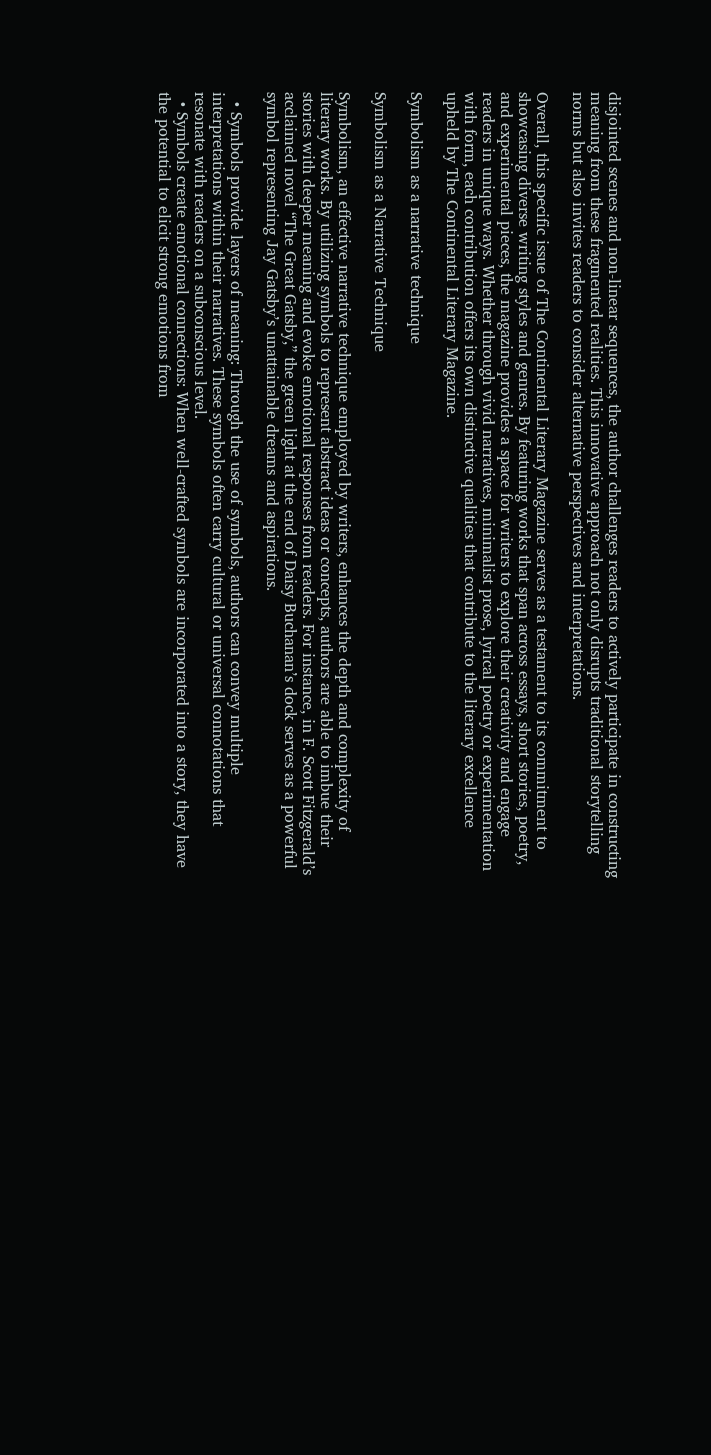disjointed scenes and non-linear sequences, the author challenges readers to actively participate in constructing meaning from these fragmented realities. This innovative approach not only disrupts traditional storytelling norms but also invites readers to consider alternative perspectives and interpretations.

Overall, this specific issue of The Continental Literary Magazine serves as a testament to its commitment to showcasing diverse writing styles and genres. By featuring works that span across essays, short stories, poetry, and experimental pieces, the magazine provides a space for writers to explore their creativity and engage readers in unique ways. Whether through vivid narratives, minimalist prose, lyrical poetry or experimentation with form, each contribution offers its own distinctive qualities that contribute to the literary excellence upheld by The Continental Literary Magazine.

Symbolism as a narrative technique

Symbolism as a Narrative Technique

Symbolism, an effective narrative technique employed by writers, enhances the depth and complexity of literary works. By utilizing symbols to represent abstract ideas or concepts, authors are able to imbue their stories with deeper meaning and evoke emotional responses from readers. For instance, in F. Scott Fitzgerald’s acclaimed novel “The Great Gatsby,” the green light at the end of Daisy Buchanan’s dock serves as a powerful symbol representing Jay Gatsby’s unattainable dreams and aspirations.

  • Symbols provide layers of meaning: Through the use of symbols, authors can convey multiple interpretations within their narratives. These symbols often carry cultural or universal connotations that resonate with readers on a subconscious level.
  • Symbols create emotional connections: When well-crafted symbols are incorporated into a story, they have the potential to elicit strong emotions from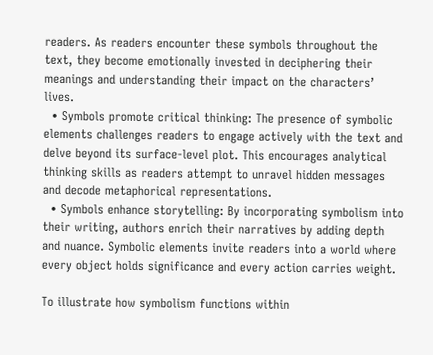readers. As readers encounter these symbols throughout the text, they become emotionally invested in deciphering their meanings and understanding their impact on the characters’ lives.
  • Symbols promote critical thinking: The presence of symbolic elements challenges readers to engage actively with the text and delve beyond its surface-level plot. This encourages analytical thinking skills as readers attempt to unravel hidden messages and decode metaphorical representations.
  • Symbols enhance storytelling: By incorporating symbolism into their writing, authors enrich their narratives by adding depth and nuance. Symbolic elements invite readers into a world where every object holds significance and every action carries weight.

To illustrate how symbolism functions within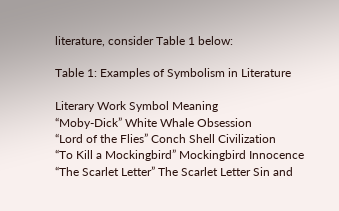literature, consider Table 1 below:

Table 1: Examples of Symbolism in Literature

Literary Work Symbol Meaning
“Moby-Dick” White Whale Obsession
“Lord of the Flies” Conch Shell Civilization
“To Kill a Mockingbird” Mockingbird Innocence
“The Scarlet Letter” The Scarlet Letter Sin and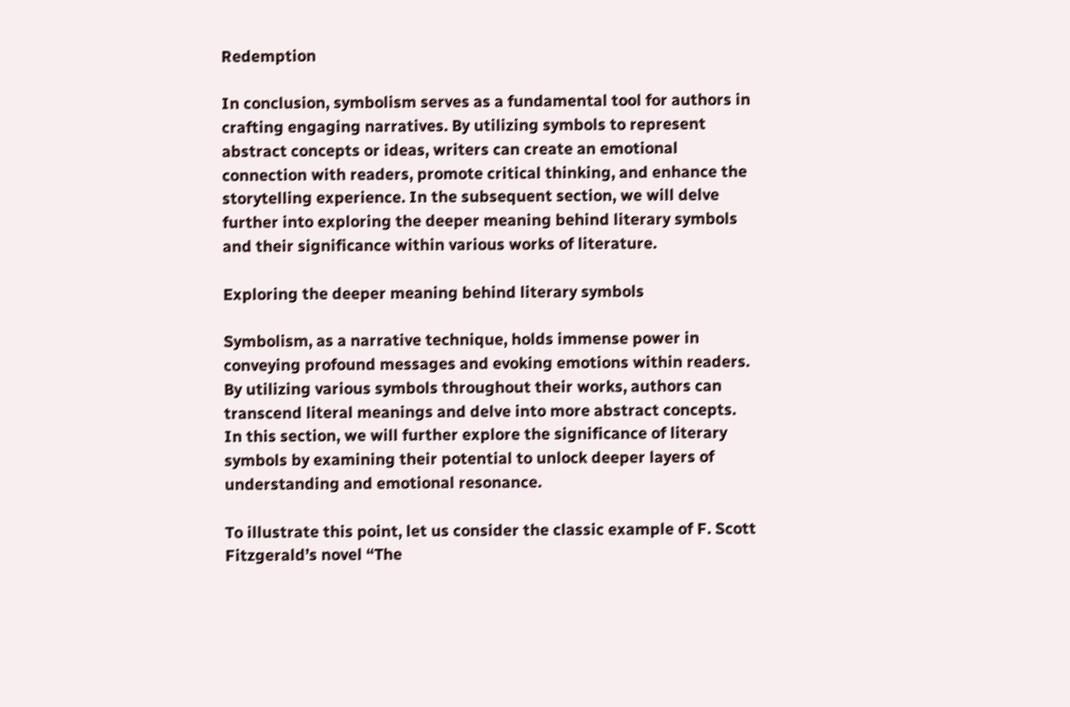Redemption

In conclusion, symbolism serves as a fundamental tool for authors in crafting engaging narratives. By utilizing symbols to represent abstract concepts or ideas, writers can create an emotional connection with readers, promote critical thinking, and enhance the storytelling experience. In the subsequent section, we will delve further into exploring the deeper meaning behind literary symbols and their significance within various works of literature.

Exploring the deeper meaning behind literary symbols

Symbolism, as a narrative technique, holds immense power in conveying profound messages and evoking emotions within readers. By utilizing various symbols throughout their works, authors can transcend literal meanings and delve into more abstract concepts. In this section, we will further explore the significance of literary symbols by examining their potential to unlock deeper layers of understanding and emotional resonance.

To illustrate this point, let us consider the classic example of F. Scott Fitzgerald’s novel “The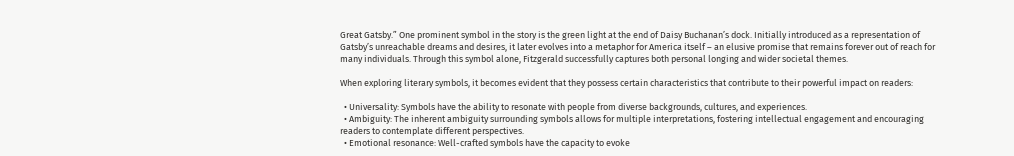Great Gatsby.” One prominent symbol in the story is the green light at the end of Daisy Buchanan’s dock. Initially introduced as a representation of Gatsby’s unreachable dreams and desires, it later evolves into a metaphor for America itself – an elusive promise that remains forever out of reach for many individuals. Through this symbol alone, Fitzgerald successfully captures both personal longing and wider societal themes.

When exploring literary symbols, it becomes evident that they possess certain characteristics that contribute to their powerful impact on readers:

  • Universality: Symbols have the ability to resonate with people from diverse backgrounds, cultures, and experiences.
  • Ambiguity: The inherent ambiguity surrounding symbols allows for multiple interpretations, fostering intellectual engagement and encouraging readers to contemplate different perspectives.
  • Emotional resonance: Well-crafted symbols have the capacity to evoke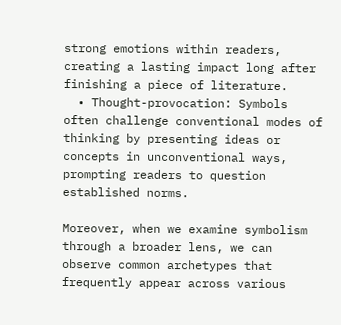strong emotions within readers, creating a lasting impact long after finishing a piece of literature.
  • Thought-provocation: Symbols often challenge conventional modes of thinking by presenting ideas or concepts in unconventional ways, prompting readers to question established norms.

Moreover, when we examine symbolism through a broader lens, we can observe common archetypes that frequently appear across various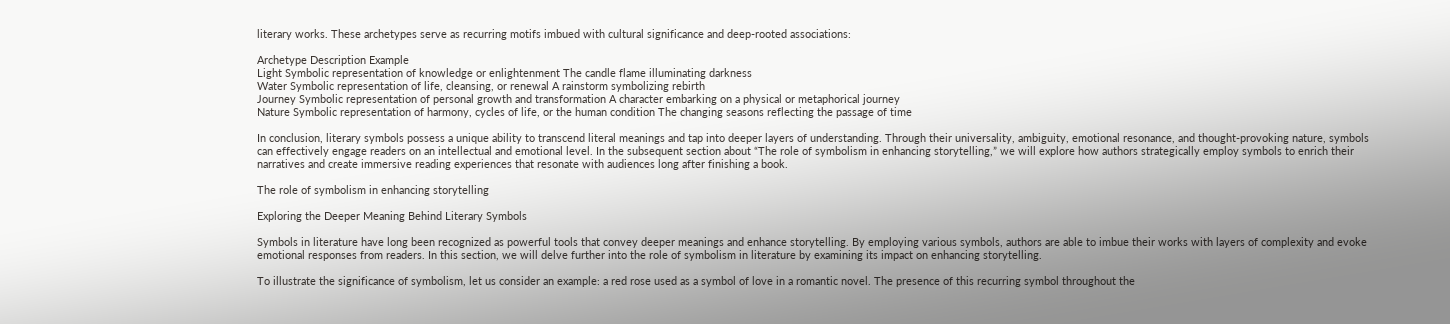literary works. These archetypes serve as recurring motifs imbued with cultural significance and deep-rooted associations:

Archetype Description Example
Light Symbolic representation of knowledge or enlightenment The candle flame illuminating darkness
Water Symbolic representation of life, cleansing, or renewal A rainstorm symbolizing rebirth
Journey Symbolic representation of personal growth and transformation A character embarking on a physical or metaphorical journey
Nature Symbolic representation of harmony, cycles of life, or the human condition The changing seasons reflecting the passage of time

In conclusion, literary symbols possess a unique ability to transcend literal meanings and tap into deeper layers of understanding. Through their universality, ambiguity, emotional resonance, and thought-provoking nature, symbols can effectively engage readers on an intellectual and emotional level. In the subsequent section about “The role of symbolism in enhancing storytelling,” we will explore how authors strategically employ symbols to enrich their narratives and create immersive reading experiences that resonate with audiences long after finishing a book.

The role of symbolism in enhancing storytelling

Exploring the Deeper Meaning Behind Literary Symbols

Symbols in literature have long been recognized as powerful tools that convey deeper meanings and enhance storytelling. By employing various symbols, authors are able to imbue their works with layers of complexity and evoke emotional responses from readers. In this section, we will delve further into the role of symbolism in literature by examining its impact on enhancing storytelling.

To illustrate the significance of symbolism, let us consider an example: a red rose used as a symbol of love in a romantic novel. The presence of this recurring symbol throughout the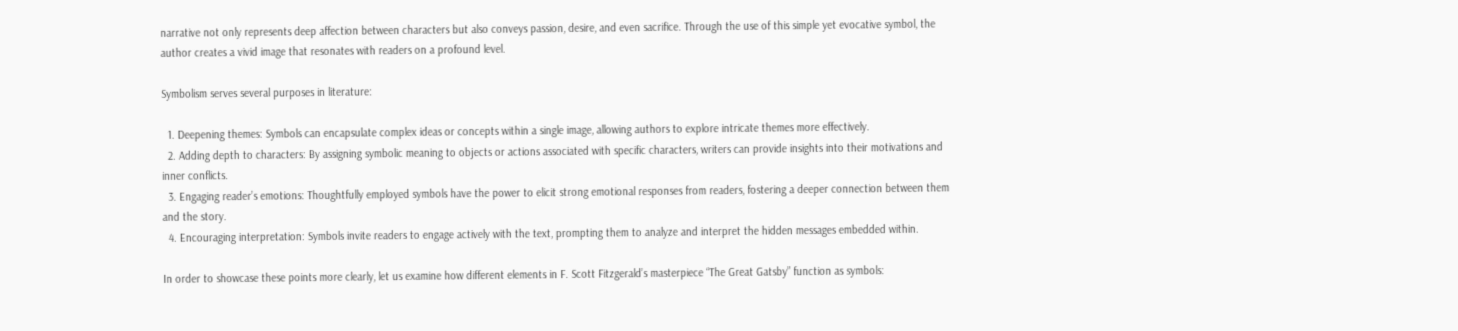narrative not only represents deep affection between characters but also conveys passion, desire, and even sacrifice. Through the use of this simple yet evocative symbol, the author creates a vivid image that resonates with readers on a profound level.

Symbolism serves several purposes in literature:

  1. Deepening themes: Symbols can encapsulate complex ideas or concepts within a single image, allowing authors to explore intricate themes more effectively.
  2. Adding depth to characters: By assigning symbolic meaning to objects or actions associated with specific characters, writers can provide insights into their motivations and inner conflicts.
  3. Engaging reader’s emotions: Thoughtfully employed symbols have the power to elicit strong emotional responses from readers, fostering a deeper connection between them and the story.
  4. Encouraging interpretation: Symbols invite readers to engage actively with the text, prompting them to analyze and interpret the hidden messages embedded within.

In order to showcase these points more clearly, let us examine how different elements in F. Scott Fitzgerald’s masterpiece “The Great Gatsby” function as symbols: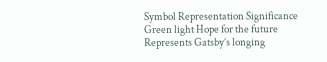Symbol Representation Significance
Green light Hope for the future Represents Gatsby’s longing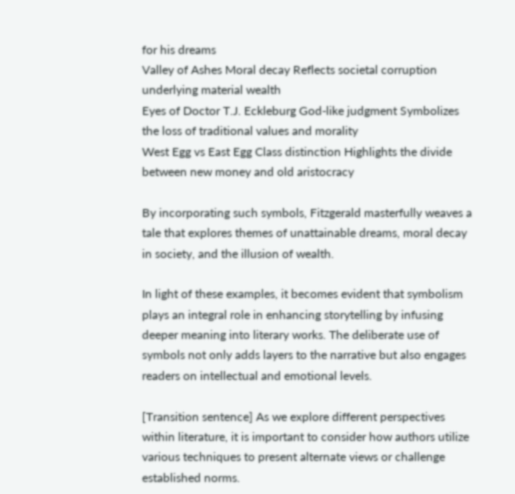for his dreams
Valley of Ashes Moral decay Reflects societal corruption underlying material wealth
Eyes of Doctor T.J. Eckleburg God-like judgment Symbolizes the loss of traditional values and morality
West Egg vs East Egg Class distinction Highlights the divide between new money and old aristocracy

By incorporating such symbols, Fitzgerald masterfully weaves a tale that explores themes of unattainable dreams, moral decay in society, and the illusion of wealth.

In light of these examples, it becomes evident that symbolism plays an integral role in enhancing storytelling by infusing deeper meaning into literary works. The deliberate use of symbols not only adds layers to the narrative but also engages readers on intellectual and emotional levels.

[Transition sentence] As we explore different perspectives within literature, it is important to consider how authors utilize various techniques to present alternate views or challenge established norms.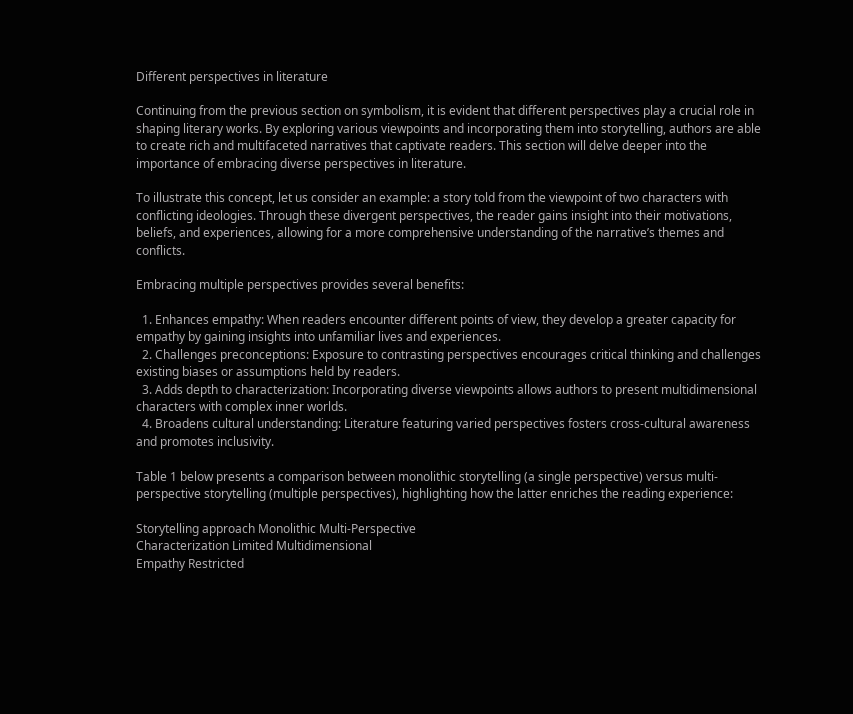Different perspectives in literature

Continuing from the previous section on symbolism, it is evident that different perspectives play a crucial role in shaping literary works. By exploring various viewpoints and incorporating them into storytelling, authors are able to create rich and multifaceted narratives that captivate readers. This section will delve deeper into the importance of embracing diverse perspectives in literature.

To illustrate this concept, let us consider an example: a story told from the viewpoint of two characters with conflicting ideologies. Through these divergent perspectives, the reader gains insight into their motivations, beliefs, and experiences, allowing for a more comprehensive understanding of the narrative’s themes and conflicts.

Embracing multiple perspectives provides several benefits:

  1. Enhances empathy: When readers encounter different points of view, they develop a greater capacity for empathy by gaining insights into unfamiliar lives and experiences.
  2. Challenges preconceptions: Exposure to contrasting perspectives encourages critical thinking and challenges existing biases or assumptions held by readers.
  3. Adds depth to characterization: Incorporating diverse viewpoints allows authors to present multidimensional characters with complex inner worlds.
  4. Broadens cultural understanding: Literature featuring varied perspectives fosters cross-cultural awareness and promotes inclusivity.

Table 1 below presents a comparison between monolithic storytelling (a single perspective) versus multi-perspective storytelling (multiple perspectives), highlighting how the latter enriches the reading experience:

Storytelling approach Monolithic Multi-Perspective
Characterization Limited Multidimensional
Empathy Restricted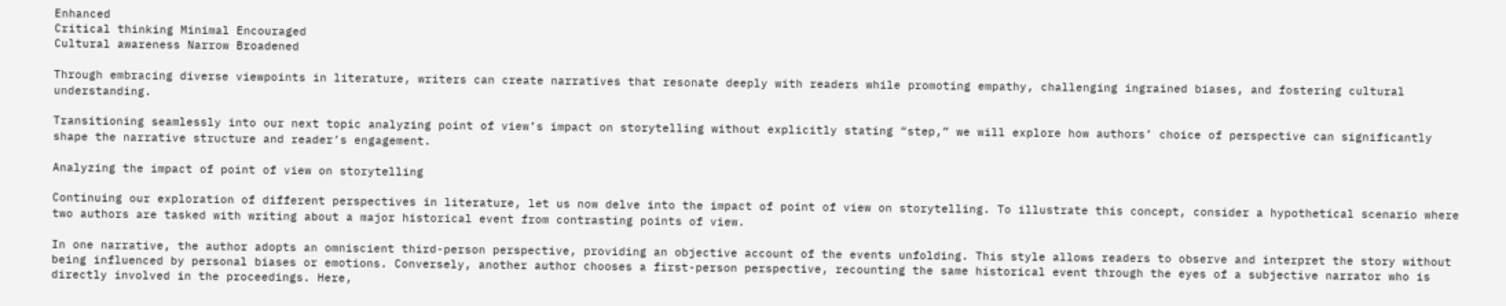Enhanced
Critical thinking Minimal Encouraged
Cultural awareness Narrow Broadened

Through embracing diverse viewpoints in literature, writers can create narratives that resonate deeply with readers while promoting empathy, challenging ingrained biases, and fostering cultural understanding.

Transitioning seamlessly into our next topic analyzing point of view’s impact on storytelling without explicitly stating “step,” we will explore how authors’ choice of perspective can significantly shape the narrative structure and reader’s engagement.

Analyzing the impact of point of view on storytelling

Continuing our exploration of different perspectives in literature, let us now delve into the impact of point of view on storytelling. To illustrate this concept, consider a hypothetical scenario where two authors are tasked with writing about a major historical event from contrasting points of view.

In one narrative, the author adopts an omniscient third-person perspective, providing an objective account of the events unfolding. This style allows readers to observe and interpret the story without being influenced by personal biases or emotions. Conversely, another author chooses a first-person perspective, recounting the same historical event through the eyes of a subjective narrator who is directly involved in the proceedings. Here,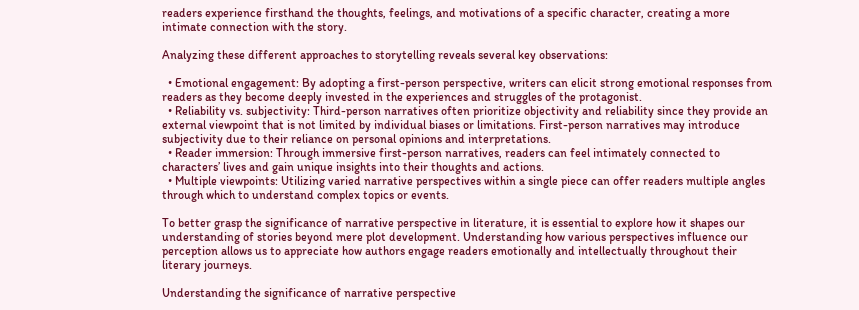readers experience firsthand the thoughts, feelings, and motivations of a specific character, creating a more intimate connection with the story.

Analyzing these different approaches to storytelling reveals several key observations:

  • Emotional engagement: By adopting a first-person perspective, writers can elicit strong emotional responses from readers as they become deeply invested in the experiences and struggles of the protagonist.
  • Reliability vs. subjectivity: Third-person narratives often prioritize objectivity and reliability since they provide an external viewpoint that is not limited by individual biases or limitations. First-person narratives may introduce subjectivity due to their reliance on personal opinions and interpretations.
  • Reader immersion: Through immersive first-person narratives, readers can feel intimately connected to characters’ lives and gain unique insights into their thoughts and actions.
  • Multiple viewpoints: Utilizing varied narrative perspectives within a single piece can offer readers multiple angles through which to understand complex topics or events.

To better grasp the significance of narrative perspective in literature, it is essential to explore how it shapes our understanding of stories beyond mere plot development. Understanding how various perspectives influence our perception allows us to appreciate how authors engage readers emotionally and intellectually throughout their literary journeys.

Understanding the significance of narrative perspective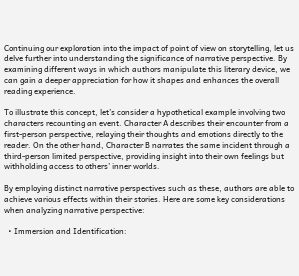Continuing our exploration into the impact of point of view on storytelling, let us delve further into understanding the significance of narrative perspective. By examining different ways in which authors manipulate this literary device, we can gain a deeper appreciation for how it shapes and enhances the overall reading experience.

To illustrate this concept, let’s consider a hypothetical example involving two characters recounting an event. Character A describes their encounter from a first-person perspective, relaying their thoughts and emotions directly to the reader. On the other hand, Character B narrates the same incident through a third-person limited perspective, providing insight into their own feelings but withholding access to others’ inner worlds.

By employing distinct narrative perspectives such as these, authors are able to achieve various effects within their stories. Here are some key considerations when analyzing narrative perspective:

  • Immersion and Identification: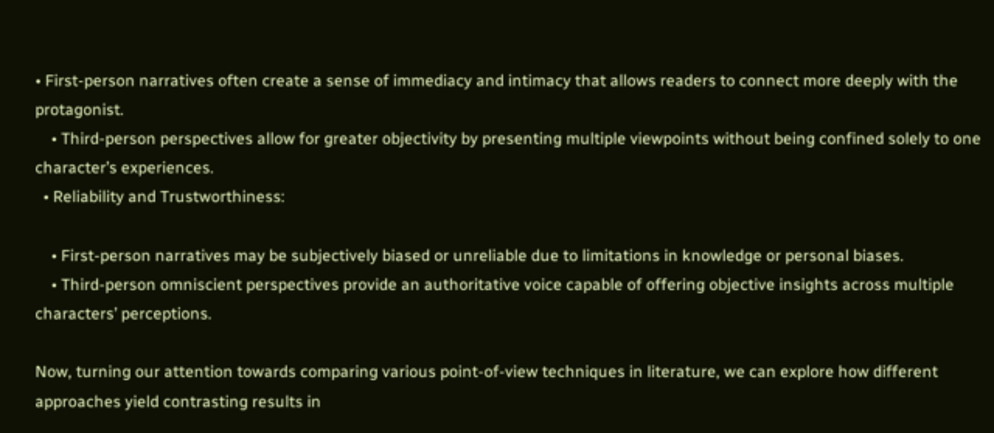• First-person narratives often create a sense of immediacy and intimacy that allows readers to connect more deeply with the protagonist.
    • Third-person perspectives allow for greater objectivity by presenting multiple viewpoints without being confined solely to one character’s experiences.
  • Reliability and Trustworthiness:

    • First-person narratives may be subjectively biased or unreliable due to limitations in knowledge or personal biases.
    • Third-person omniscient perspectives provide an authoritative voice capable of offering objective insights across multiple characters’ perceptions.

Now, turning our attention towards comparing various point-of-view techniques in literature, we can explore how different approaches yield contrasting results in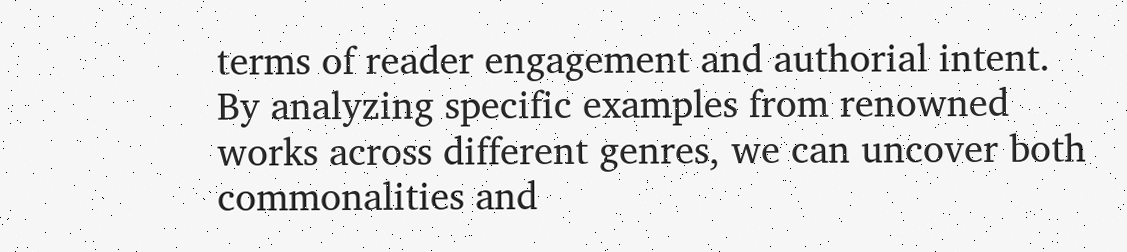terms of reader engagement and authorial intent. By analyzing specific examples from renowned works across different genres, we can uncover both commonalities and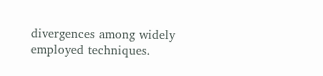divergences among widely employed techniques.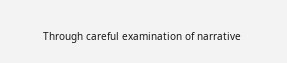Through careful examination of narrative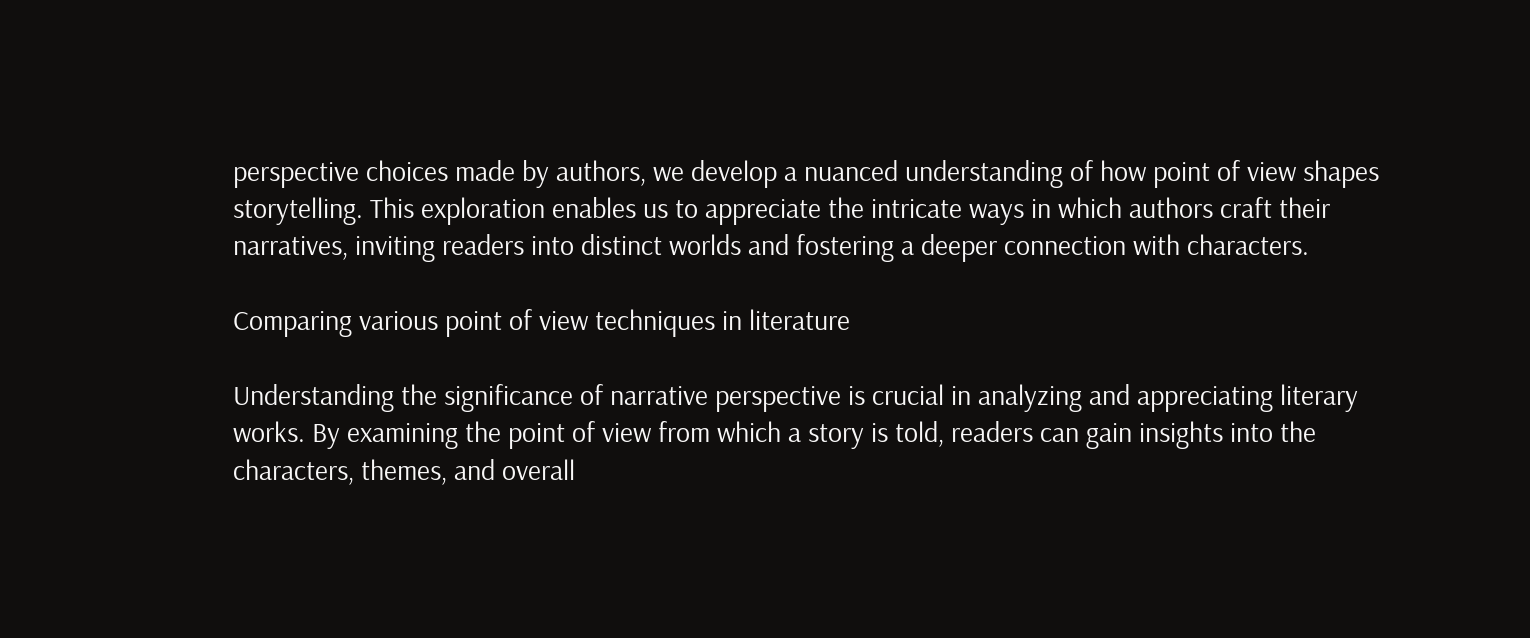perspective choices made by authors, we develop a nuanced understanding of how point of view shapes storytelling. This exploration enables us to appreciate the intricate ways in which authors craft their narratives, inviting readers into distinct worlds and fostering a deeper connection with characters.

Comparing various point of view techniques in literature

Understanding the significance of narrative perspective is crucial in analyzing and appreciating literary works. By examining the point of view from which a story is told, readers can gain insights into the characters, themes, and overall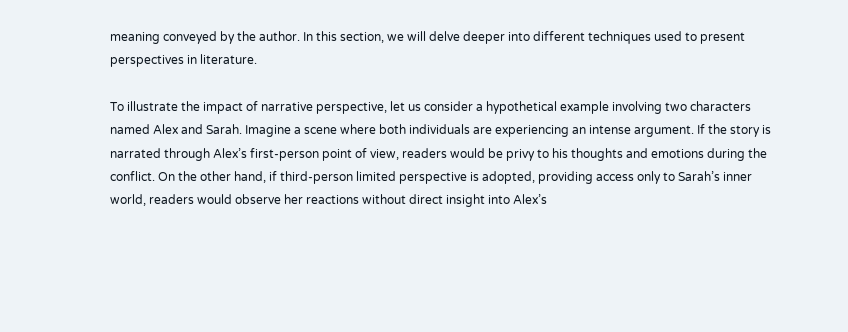meaning conveyed by the author. In this section, we will delve deeper into different techniques used to present perspectives in literature.

To illustrate the impact of narrative perspective, let us consider a hypothetical example involving two characters named Alex and Sarah. Imagine a scene where both individuals are experiencing an intense argument. If the story is narrated through Alex’s first-person point of view, readers would be privy to his thoughts and emotions during the conflict. On the other hand, if third-person limited perspective is adopted, providing access only to Sarah’s inner world, readers would observe her reactions without direct insight into Alex’s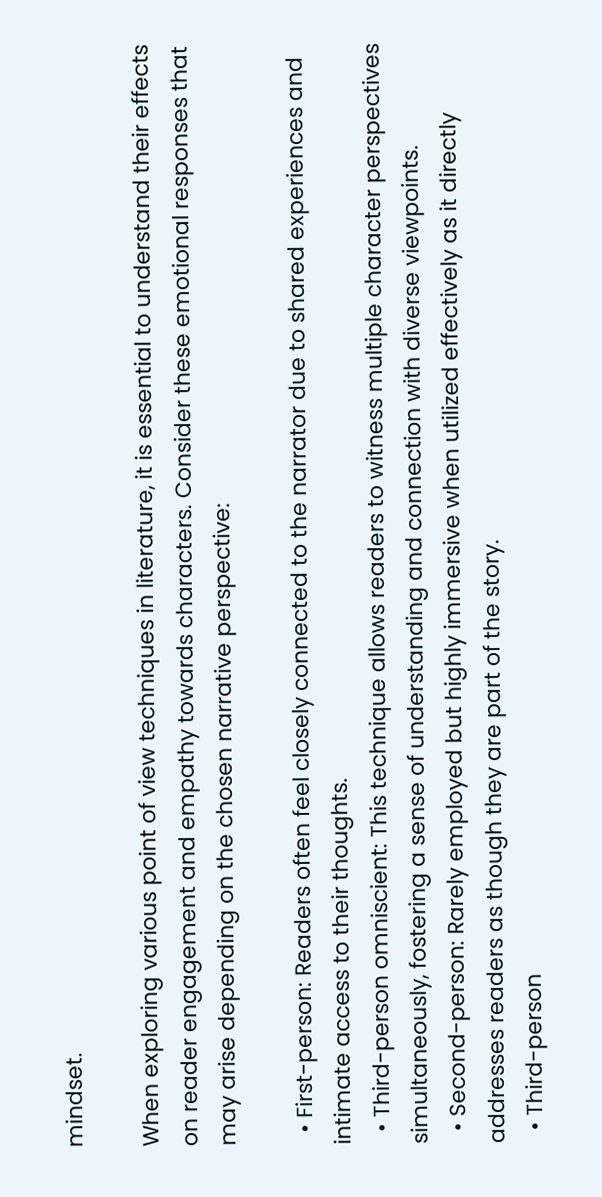mindset.

When exploring various point of view techniques in literature, it is essential to understand their effects on reader engagement and empathy towards characters. Consider these emotional responses that may arise depending on the chosen narrative perspective:

  • First-person: Readers often feel closely connected to the narrator due to shared experiences and intimate access to their thoughts.
  • Third-person omniscient: This technique allows readers to witness multiple character perspectives simultaneously, fostering a sense of understanding and connection with diverse viewpoints.
  • Second-person: Rarely employed but highly immersive when utilized effectively as it directly addresses readers as though they are part of the story.
  • Third-person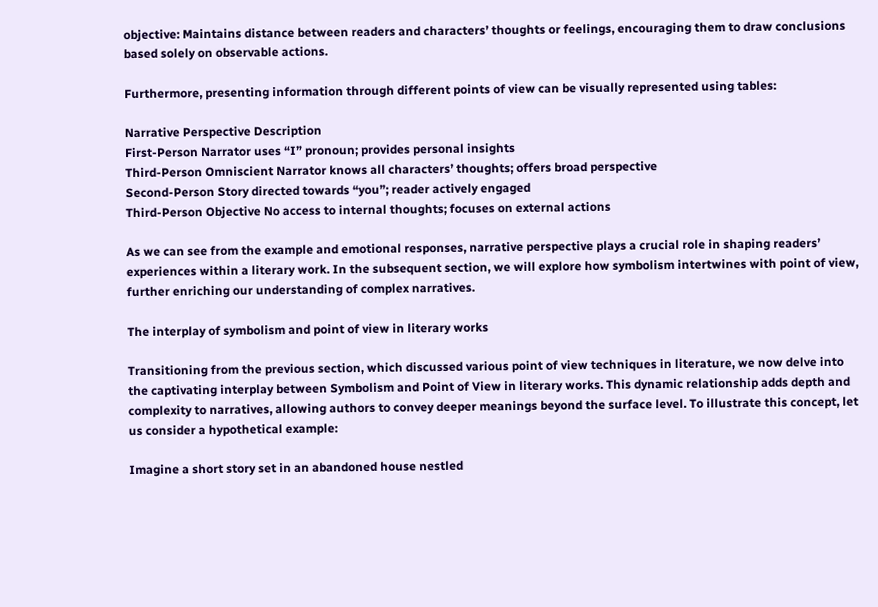objective: Maintains distance between readers and characters’ thoughts or feelings, encouraging them to draw conclusions based solely on observable actions.

Furthermore, presenting information through different points of view can be visually represented using tables:

Narrative Perspective Description
First-Person Narrator uses “I” pronoun; provides personal insights
Third-Person Omniscient Narrator knows all characters’ thoughts; offers broad perspective
Second-Person Story directed towards “you”; reader actively engaged
Third-Person Objective No access to internal thoughts; focuses on external actions

As we can see from the example and emotional responses, narrative perspective plays a crucial role in shaping readers’ experiences within a literary work. In the subsequent section, we will explore how symbolism intertwines with point of view, further enriching our understanding of complex narratives.

The interplay of symbolism and point of view in literary works

Transitioning from the previous section, which discussed various point of view techniques in literature, we now delve into the captivating interplay between Symbolism and Point of View in literary works. This dynamic relationship adds depth and complexity to narratives, allowing authors to convey deeper meanings beyond the surface level. To illustrate this concept, let us consider a hypothetical example:

Imagine a short story set in an abandoned house nestled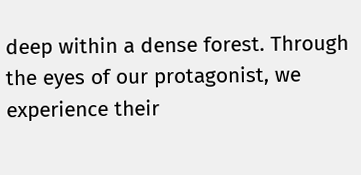deep within a dense forest. Through the eyes of our protagonist, we experience their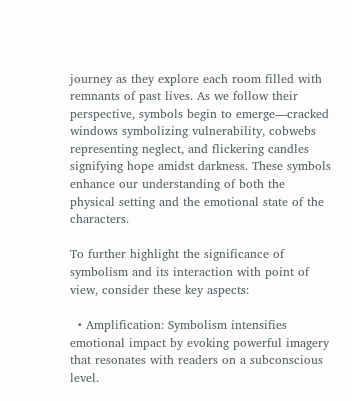journey as they explore each room filled with remnants of past lives. As we follow their perspective, symbols begin to emerge—cracked windows symbolizing vulnerability, cobwebs representing neglect, and flickering candles signifying hope amidst darkness. These symbols enhance our understanding of both the physical setting and the emotional state of the characters.

To further highlight the significance of symbolism and its interaction with point of view, consider these key aspects:

  • Amplification: Symbolism intensifies emotional impact by evoking powerful imagery that resonates with readers on a subconscious level.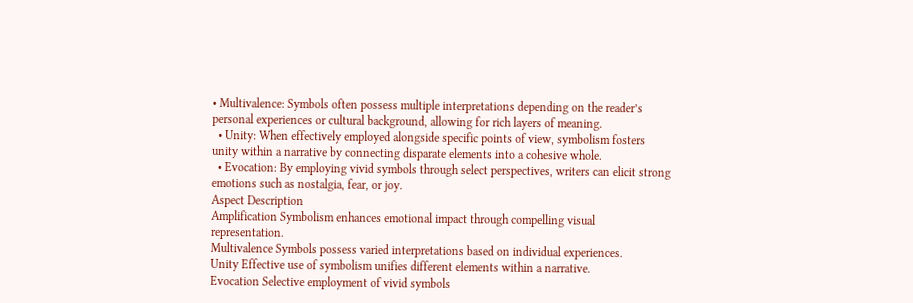• Multivalence: Symbols often possess multiple interpretations depending on the reader’s personal experiences or cultural background, allowing for rich layers of meaning.
  • Unity: When effectively employed alongside specific points of view, symbolism fosters unity within a narrative by connecting disparate elements into a cohesive whole.
  • Evocation: By employing vivid symbols through select perspectives, writers can elicit strong emotions such as nostalgia, fear, or joy.
Aspect Description
Amplification Symbolism enhances emotional impact through compelling visual representation.
Multivalence Symbols possess varied interpretations based on individual experiences.
Unity Effective use of symbolism unifies different elements within a narrative.
Evocation Selective employment of vivid symbols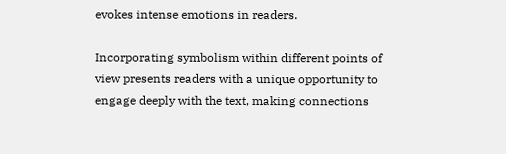evokes intense emotions in readers.

Incorporating symbolism within different points of view presents readers with a unique opportunity to engage deeply with the text, making connections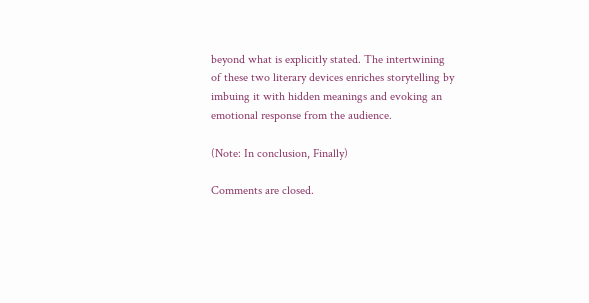beyond what is explicitly stated. The intertwining of these two literary devices enriches storytelling by imbuing it with hidden meanings and evoking an emotional response from the audience.

(Note: In conclusion, Finally)

Comments are closed.